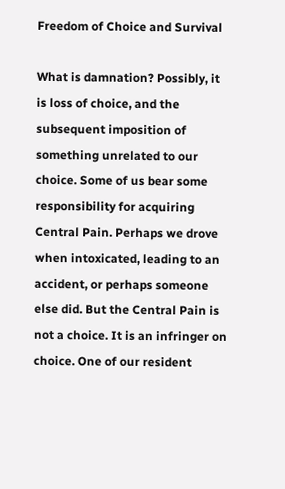Freedom of Choice and Survival

What is damnation? Possibly, it is loss of choice, and the subsequent imposition of something unrelated to our choice. Some of us bear some responsibility for acquiring Central Pain. Perhaps we drove when intoxicated, leading to an accident, or perhaps someone else did. But the Central Pain is not a choice. It is an infringer on choice. One of our resident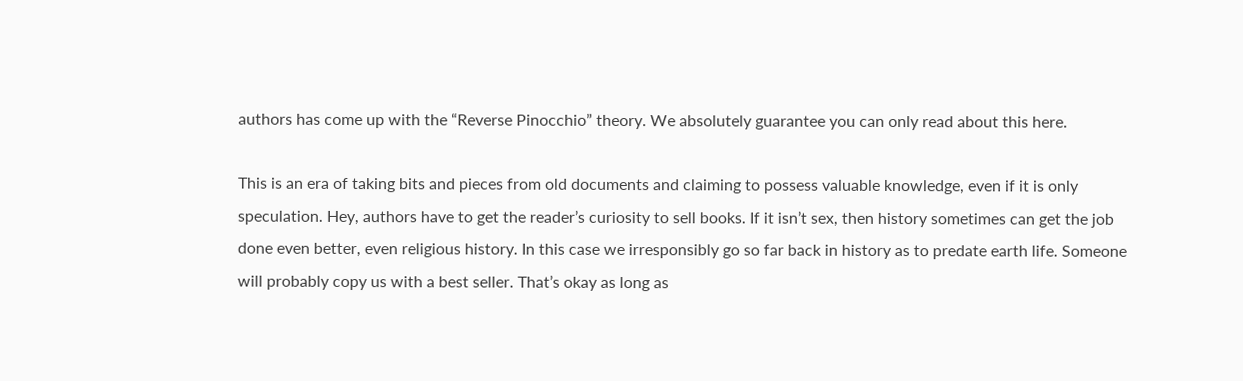authors has come up with the “Reverse Pinocchio” theory. We absolutely guarantee you can only read about this here.

This is an era of taking bits and pieces from old documents and claiming to possess valuable knowledge, even if it is only speculation. Hey, authors have to get the reader’s curiosity to sell books. If it isn’t sex, then history sometimes can get the job done even better, even religious history. In this case we irresponsibly go so far back in history as to predate earth life. Someone will probably copy us with a best seller. That’s okay as long as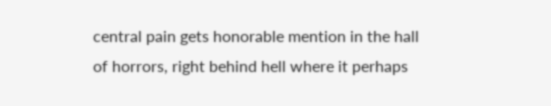central pain gets honorable mention in the hall of horrors, right behind hell where it perhaps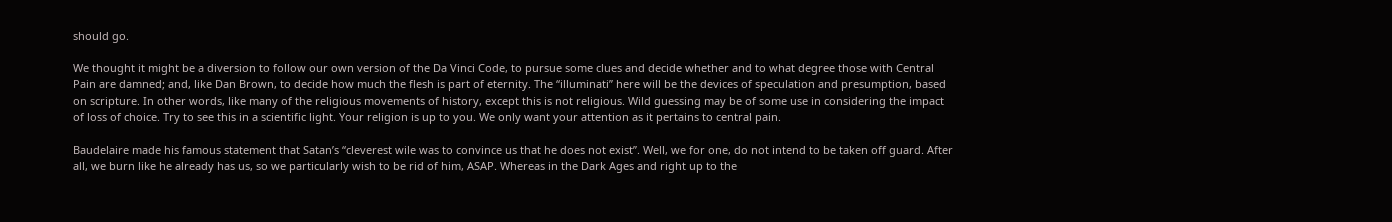should go.

We thought it might be a diversion to follow our own version of the Da Vinci Code, to pursue some clues and decide whether and to what degree those with Central Pain are damned; and, like Dan Brown, to decide how much the flesh is part of eternity. The “illuminati” here will be the devices of speculation and presumption, based on scripture. In other words, like many of the religious movements of history, except this is not religious. Wild guessing may be of some use in considering the impact of loss of choice. Try to see this in a scientific light. Your religion is up to you. We only want your attention as it pertains to central pain.

Baudelaire made his famous statement that Satan’s “cleverest wile was to convince us that he does not exist”. Well, we for one, do not intend to be taken off guard. After all, we burn like he already has us, so we particularly wish to be rid of him, ASAP. Whereas in the Dark Ages and right up to the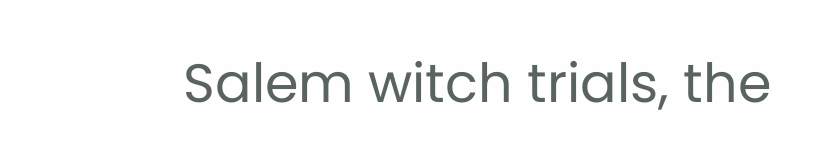Salem witch trials, the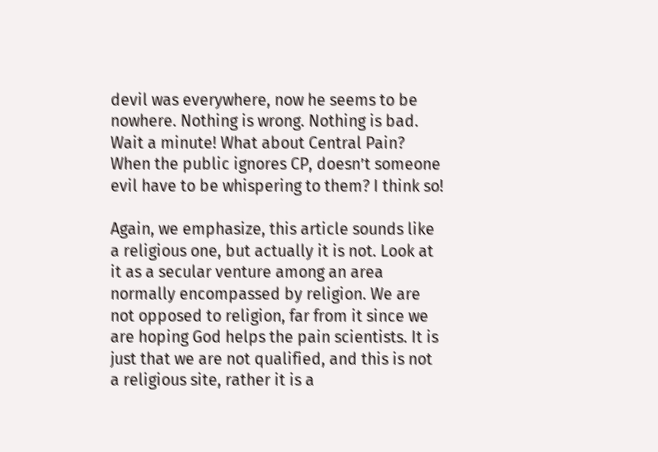devil was everywhere, now he seems to be nowhere. Nothing is wrong. Nothing is bad. Wait a minute! What about Central Pain? When the public ignores CP, doesn’t someone evil have to be whispering to them? I think so!

Again, we emphasize, this article sounds like a religious one, but actually it is not. Look at it as a secular venture among an area normally encompassed by religion. We are not opposed to religion, far from it since we are hoping God helps the pain scientists. It is just that we are not qualified, and this is not a religious site, rather it is a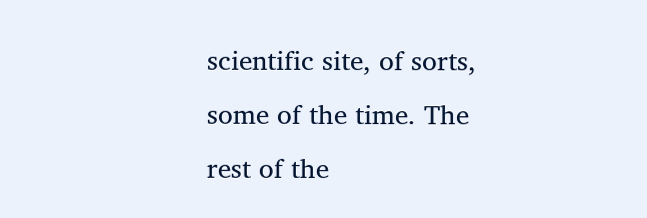scientific site, of sorts, some of the time. The rest of the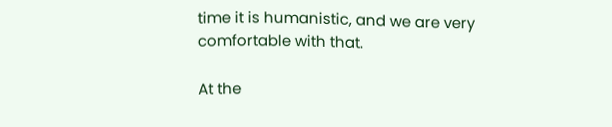time it is humanistic, and we are very comfortable with that.

At the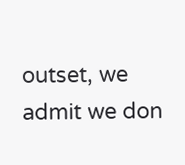outset, we admit we don